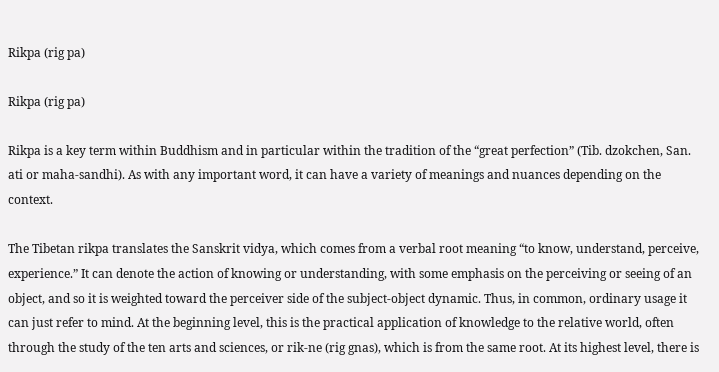Rikpa (rig pa)

Rikpa (rig pa)

Rikpa is a key term within Buddhism and in particular within the tradition of the “great perfection” (Tib. dzokchen, San. ati or maha-sandhi). As with any important word, it can have a variety of meanings and nuances depending on the context.

The Tibetan rikpa translates the Sanskrit vidya, which comes from a verbal root meaning “to know, understand, perceive, experience.” It can denote the action of knowing or understanding, with some emphasis on the perceiving or seeing of an object, and so it is weighted toward the perceiver side of the subject-object dynamic. Thus, in common, ordinary usage it can just refer to mind. At the beginning level, this is the practical application of knowledge to the relative world, often through the study of the ten arts and sciences, or rik-ne (rig gnas), which is from the same root. At its highest level, there is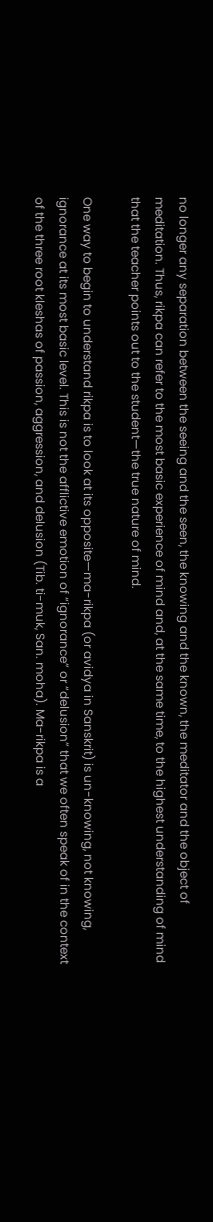no longer any separation between the seeing and the seen, the knowing and the known, the meditator and the object of meditation. Thus, rikpa can refer to the most basic experience of mind and, at the same time, to the highest understanding of mind that the teacher points out to the student—the true nature of mind.

One way to begin to understand rikpa is to look at its opposite—ma-rikpa (or avidya in Sanskrit) is un-knowing, not knowing, ignorance at its most basic level. This is not the afflictive emotion of “ignorance” or “delusion” that we often speak of in the context of the three root kleshas of passion, aggression, and delusion (Tib. ti-muk, San. moha). Ma-rikpa is a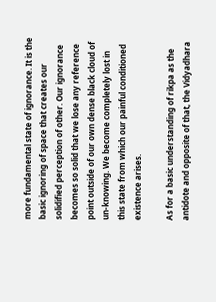more fundamental state of ignorance. It is the basic ignoring of space that creates our solidified perception of other. Our ignorance becomes so solid that we lose any reference point outside of our own dense black cloud of un-knowing. We become completely lost in this state from which our painful conditioned existence arises.

As for a basic understanding of rikpa as the antidote and opposite of that, the Vidyadhara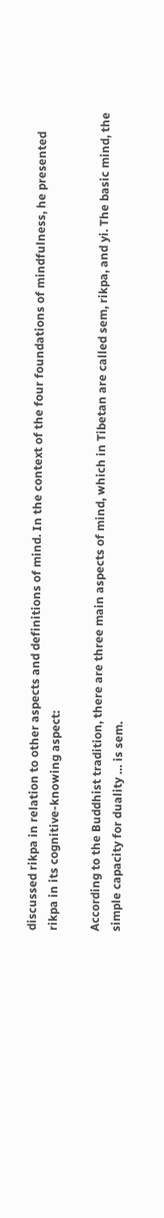discussed rikpa in relation to other aspects and definitions of mind. In the context of the four foundations of mindfulness, he presented rikpa in its cognitive-knowing aspect:

According to the Buddhist tradition, there are three main aspects of mind, which in Tibetan are called sem, rikpa, and yi. The basic mind, the simple capacity for duality … is sem.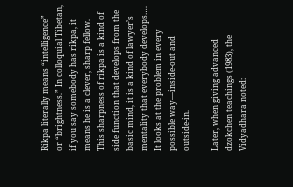Rikpa literally means “intelligence” or “brightness.” In colloquial Tibetan, if you say somebody has rikpa, it means he is a clever, sharp fellow. This sharpness of rikpa is a kind of side function that develops from the basic mind, it is a kind of lawyer’s mentality that everybody develops…. It looks at the problem in every possible way—inside-out and outside-in.

Later, when giving advanced dzokchen teachings (1983), the Vidyadhara noted: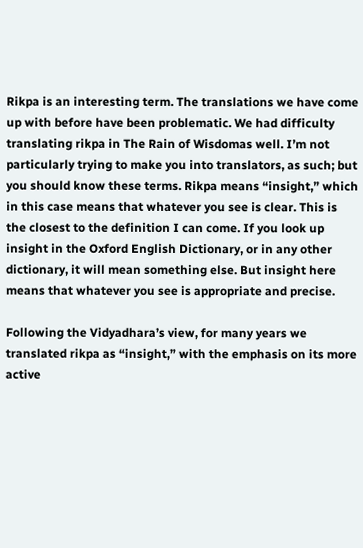Rikpa is an interesting term. The translations we have come up with before have been problematic. We had difficulty translating rikpa in The Rain of Wisdomas well. I’m not particularly trying to make you into translators, as such; but you should know these terms. Rikpa means “insight,” which in this case means that whatever you see is clear. This is the closest to the definition I can come. If you look up insight in the Oxford English Dictionary, or in any other dictionary, it will mean something else. But insight here means that whatever you see is appropriate and precise.

Following the Vidyadhara’s view, for many years we translated rikpa as “insight,” with the emphasis on its more active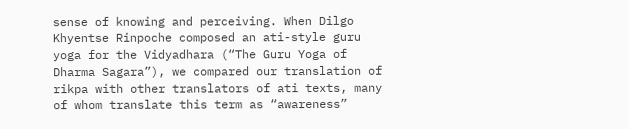sense of knowing and perceiving. When Dilgo Khyentse Rinpoche composed an ati-style guru yoga for the Vidyadhara (“The Guru Yoga of Dharma Sagara”), we compared our translation of rikpa with other translators of ati texts, many of whom translate this term as “awareness”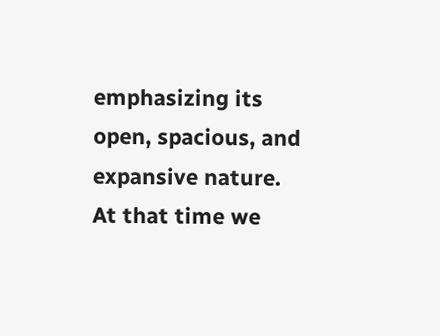emphasizing its open, spacious, and expansive nature. At that time we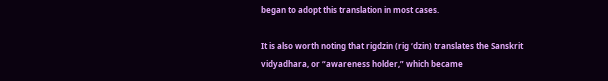began to adopt this translation in most cases.

It is also worth noting that rigdzin (rig ‘dzin) translates the Sanskrit vidyadhara, or “awareness holder,” which became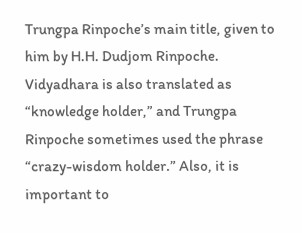Trungpa Rinpoche’s main title, given to him by H.H. Dudjom Rinpoche. Vidyadhara is also translated as “knowledge holder,” and Trungpa Rinpoche sometimes used the phrase “crazy-wisdom holder.” Also, it is important to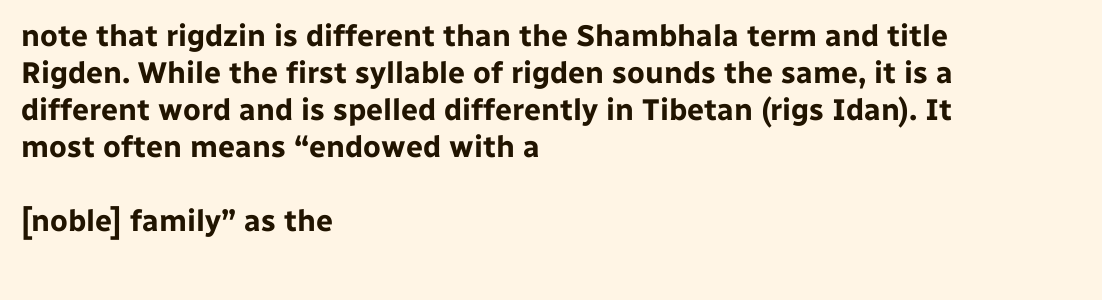note that rigdzin is different than the Shambhala term and title Rigden. While the first syllable of rigden sounds the same, it is a different word and is spelled differently in Tibetan (rigs Idan). It most often means “endowed with a

[noble] family” as the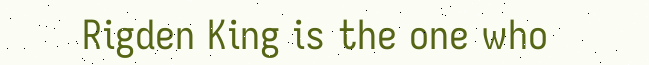Rigden King is the one who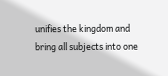unifies the kingdom and bring all subjects into one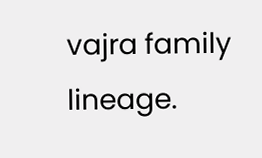vajra family lineage.